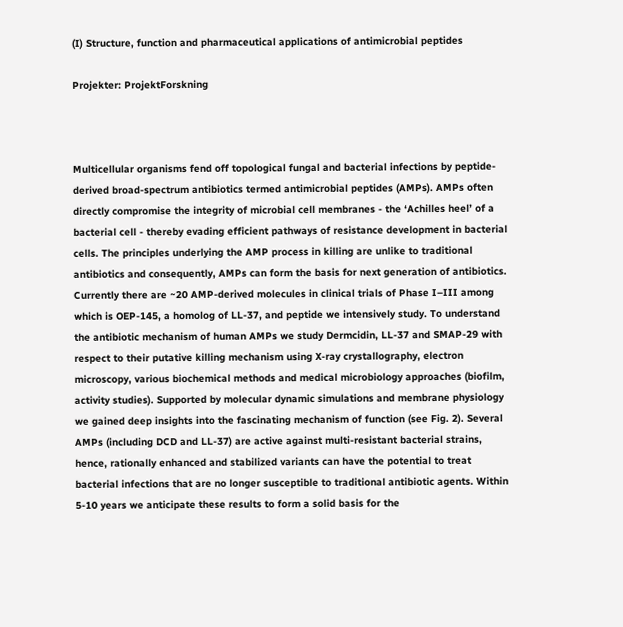(I) Structure, function and pharmaceutical applications of antimicrobial peptides

Projekter: ProjektForskning



Multicellular organisms fend off topological fungal and bacterial infections by peptide-derived broad-spectrum antibiotics termed antimicrobial peptides (AMPs). AMPs often directly compromise the integrity of microbial cell membranes - the ‘Achilles heel’ of a bacterial cell - thereby evading efficient pathways of resistance development in bacterial cells. The principles underlying the AMP process in killing are unlike to traditional antibiotics and consequently, AMPs can form the basis for next generation of antibiotics. Currently there are ~20 AMP-derived molecules in clinical trials of Phase I–III among which is OEP-145, a homolog of LL-37, and peptide we intensively study. To understand the antibiotic mechanism of human AMPs we study Dermcidin, LL-37 and SMAP-29 with respect to their putative killing mechanism using X-ray crystallography, electron microscopy, various biochemical methods and medical microbiology approaches (biofilm, activity studies). Supported by molecular dynamic simulations and membrane physiology we gained deep insights into the fascinating mechanism of function (see Fig. 2). Several AMPs (including DCD and LL-37) are active against multi-resistant bacterial strains, hence, rationally enhanced and stabilized variants can have the potential to treat bacterial infections that are no longer susceptible to traditional antibiotic agents. Within 5-10 years we anticipate these results to form a solid basis for the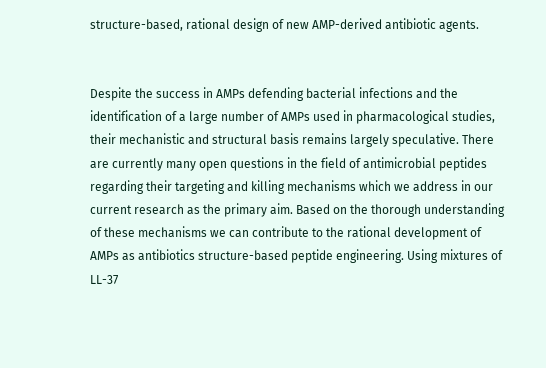structure-based, rational design of new AMP-derived antibiotic agents.


Despite the success in AMPs defending bacterial infections and the identification of a large number of AMPs used in pharmacological studies, their mechanistic and structural basis remains largely speculative. There are currently many open questions in the field of antimicrobial peptides regarding their targeting and killing mechanisms which we address in our current research as the primary aim. Based on the thorough understanding of these mechanisms we can contribute to the rational development of AMPs as antibiotics structure-based peptide engineering. Using mixtures of LL-37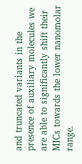and truncated variants in the presence of auxiliary molecules we are able to significantly shift their MICs towards the lower nanomolar range.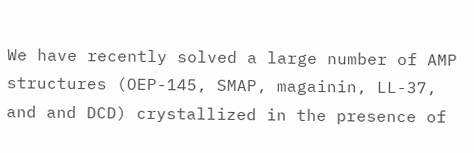We have recently solved a large number of AMP structures (OEP-145, SMAP, magainin, LL-37, and and DCD) crystallized in the presence of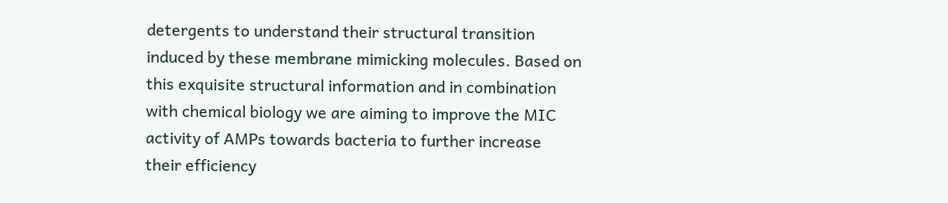detergents to understand their structural transition induced by these membrane mimicking molecules. Based on this exquisite structural information and in combination with chemical biology we are aiming to improve the MIC activity of AMPs towards bacteria to further increase their efficiency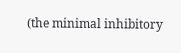(the minimal inhibitory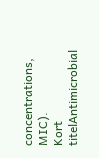concentrations, MIC).
Kort titelAntimicrobial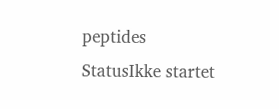peptides
StatusIkke startet